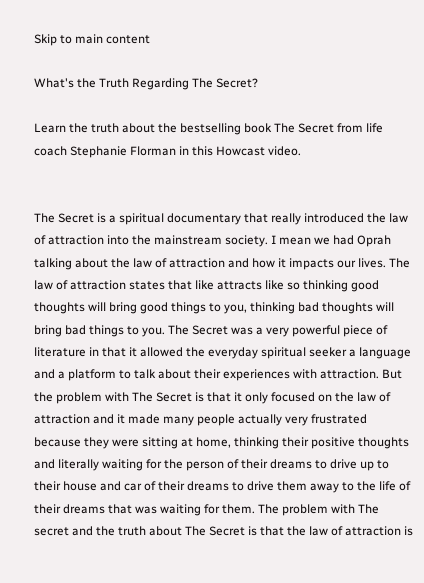Skip to main content

What's the Truth Regarding The Secret?

Learn the truth about the bestselling book The Secret from life coach Stephanie Florman in this Howcast video.


The Secret is a spiritual documentary that really introduced the law of attraction into the mainstream society. I mean we had Oprah talking about the law of attraction and how it impacts our lives. The law of attraction states that like attracts like so thinking good thoughts will bring good things to you, thinking bad thoughts will bring bad things to you. The Secret was a very powerful piece of literature in that it allowed the everyday spiritual seeker a language and a platform to talk about their experiences with attraction. But the problem with The Secret is that it only focused on the law of attraction and it made many people actually very frustrated because they were sitting at home, thinking their positive thoughts and literally waiting for the person of their dreams to drive up to their house and car of their dreams to drive them away to the life of their dreams that was waiting for them. The problem with The secret and the truth about The Secret is that the law of attraction is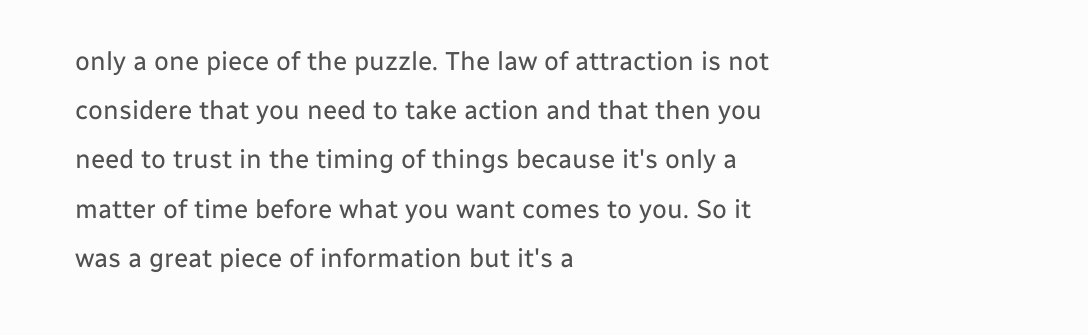only a one piece of the puzzle. The law of attraction is not considere that you need to take action and that then you need to trust in the timing of things because it's only a matter of time before what you want comes to you. So it was a great piece of information but it's a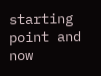starting point and now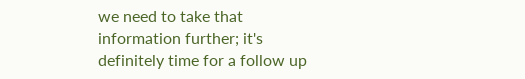we need to take that information further; it's definitely time for a follow up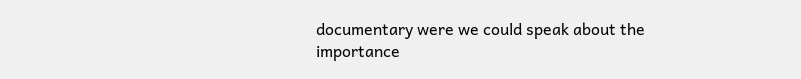documentary were we could speak about the importance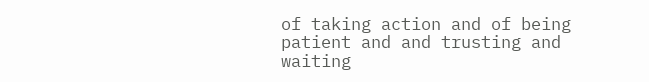of taking action and of being patient and and trusting and waiting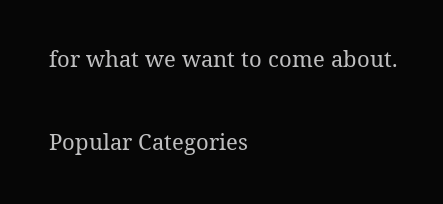for what we want to come about.

Popular Categories